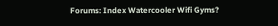Forums: Index Watercooler Wifi Gyms?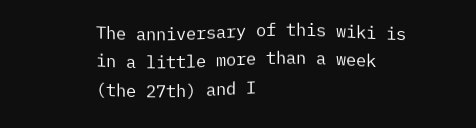The anniversary of this wiki is in a little more than a week (the 27th) and I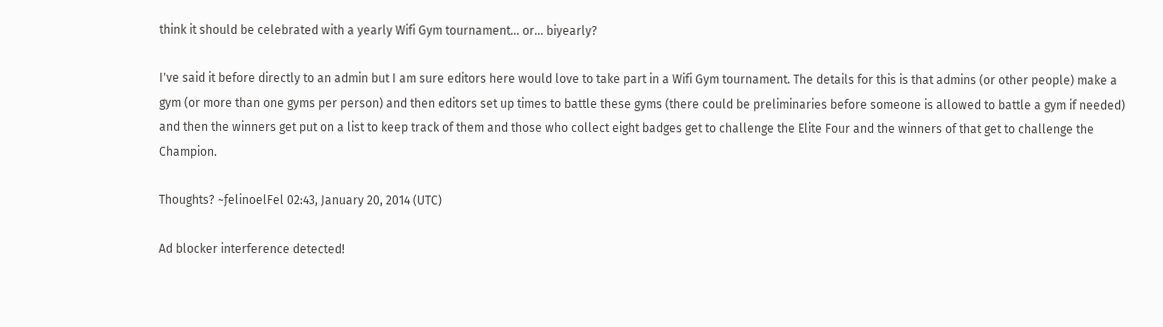think it should be celebrated with a yearly Wifi Gym tournament... or... biyearly?

I've said it before directly to an admin but I am sure editors here would love to take part in a Wifi Gym tournament. The details for this is that admins (or other people) make a gym (or more than one gyms per person) and then editors set up times to battle these gyms (there could be preliminaries before someone is allowed to battle a gym if needed) and then the winners get put on a list to keep track of them and those who collect eight badges get to challenge the Elite Four and the winners of that get to challenge the Champion.

Thoughts? ~ƒelinoelFel 02:43, January 20, 2014 (UTC)

Ad blocker interference detected!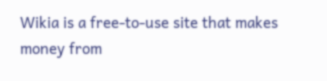Wikia is a free-to-use site that makes money from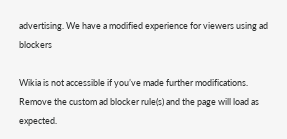advertising. We have a modified experience for viewers using ad blockers

Wikia is not accessible if you’ve made further modifications. Remove the custom ad blocker rule(s) and the page will load as expected.